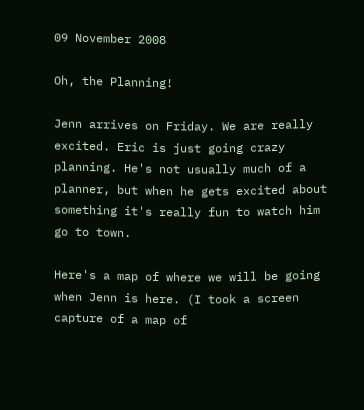09 November 2008

Oh, the Planning!

Jenn arrives on Friday. We are really excited. Eric is just going crazy planning. He's not usually much of a planner, but when he gets excited about something it's really fun to watch him go to town.

Here's a map of where we will be going when Jenn is here. (I took a screen capture of a map of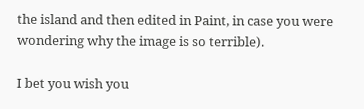the island and then edited in Paint, in case you were wondering why the image is so terrible).

I bet you wish you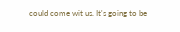could come wit us. It's going to be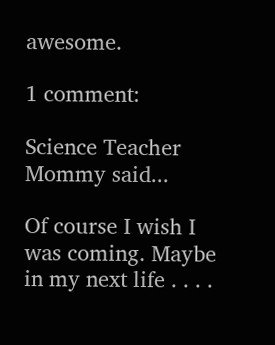awesome.

1 comment:

Science Teacher Mommy said...

Of course I wish I was coming. Maybe in my next life . . . .